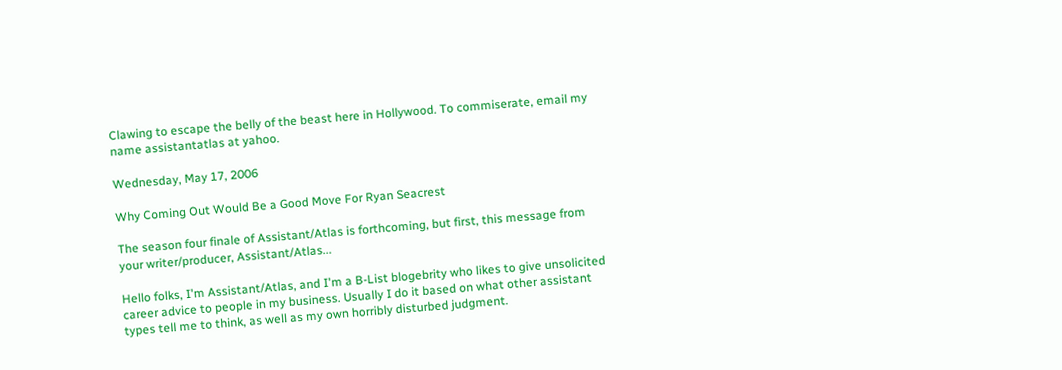Clawing to escape the belly of the beast here in Hollywood. To commiserate, email my name assistantatlas at yahoo.

Wednesday, May 17, 2006

Why Coming Out Would Be a Good Move For Ryan Seacrest

The season four finale of Assistant/Atlas is forthcoming, but first, this message from your writer/producer, Assistant/Atlas...

Hello folks, I'm Assistant/Atlas, and I'm a B-List blogebrity who likes to give unsolicited career advice to people in my business. Usually I do it based on what other assistant types tell me to think, as well as my own horribly disturbed judgment.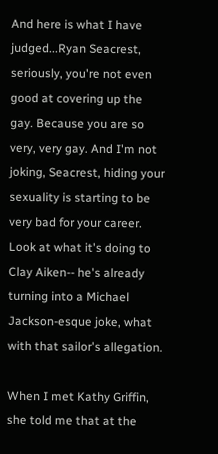And here is what I have judged...Ryan Seacrest, seriously, you're not even good at covering up the gay. Because you are so very, very gay. And I'm not joking, Seacrest, hiding your sexuality is starting to be very bad for your career. Look at what it's doing to Clay Aiken-- he's already turning into a Michael Jackson-esque joke, what with that sailor's allegation.

When I met Kathy Griffin, she told me that at the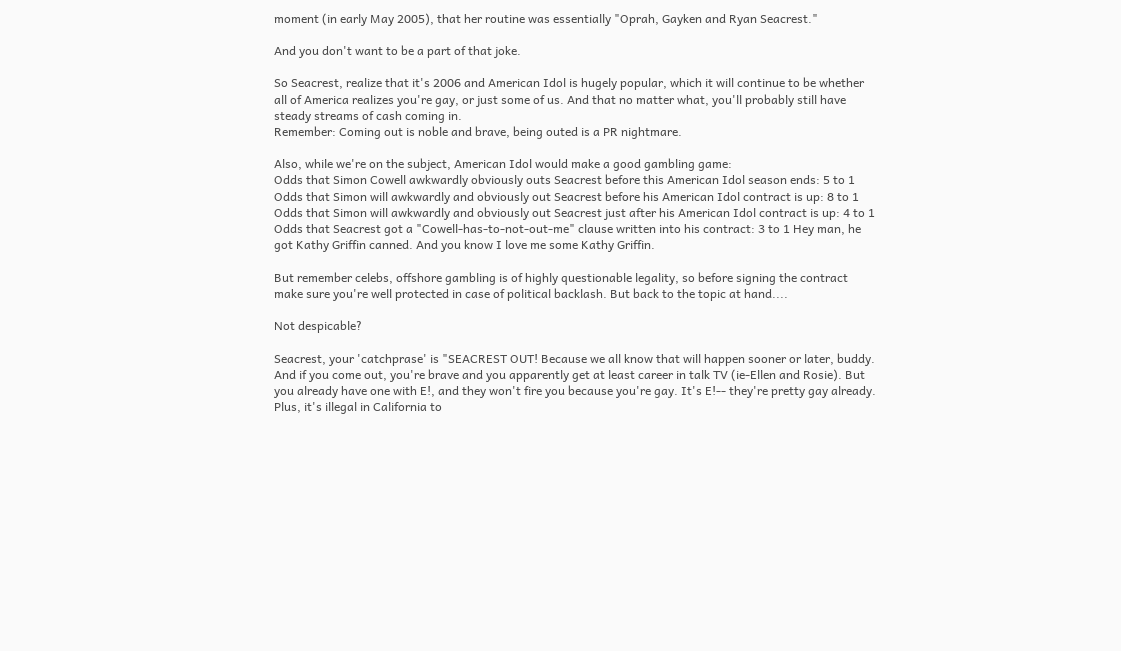moment (in early May 2005), that her routine was essentially "Oprah, Gayken and Ryan Seacrest."

And you don't want to be a part of that joke.

So Seacrest, realize that it's 2006 and American Idol is hugely popular, which it will continue to be whether all of America realizes you're gay, or just some of us. And that no matter what, you'll probably still have steady streams of cash coming in.
Remember: Coming out is noble and brave, being outed is a PR nightmare.

Also, while we're on the subject, American Idol would make a good gambling game:
Odds that Simon Cowell awkwardly obviously outs Seacrest before this American Idol season ends: 5 to 1
Odds that Simon will awkwardly and obviously out Seacrest before his American Idol contract is up: 8 to 1
Odds that Simon will awkwardly and obviously out Seacrest just after his American Idol contract is up: 4 to 1
Odds that Seacrest got a "Cowell-has-to-not-out-me" clause written into his contract: 3 to 1 Hey man, he got Kathy Griffin canned. And you know I love me some Kathy Griffin.

But remember celebs, offshore gambling is of highly questionable legality, so before signing the contract make sure you're well protected in case of political backlash. But back to the topic at hand....

Not despicable?

Seacrest, your 'catchprase' is "SEACREST OUT! Because we all know that will happen sooner or later, buddy. And if you come out, you're brave and you apparently get at least career in talk TV (ie-Ellen and Rosie). But you already have one with E!, and they won't fire you because you're gay. It's E!-- they're pretty gay already. Plus, it's illegal in California to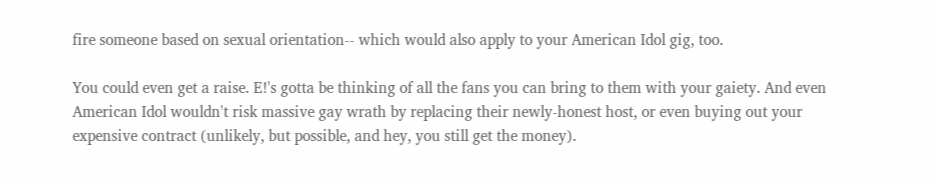fire someone based on sexual orientation-- which would also apply to your American Idol gig, too.

You could even get a raise. E!'s gotta be thinking of all the fans you can bring to them with your gaiety. And even American Idol wouldn't risk massive gay wrath by replacing their newly-honest host, or even buying out your expensive contract (unlikely, but possible, and hey, you still get the money).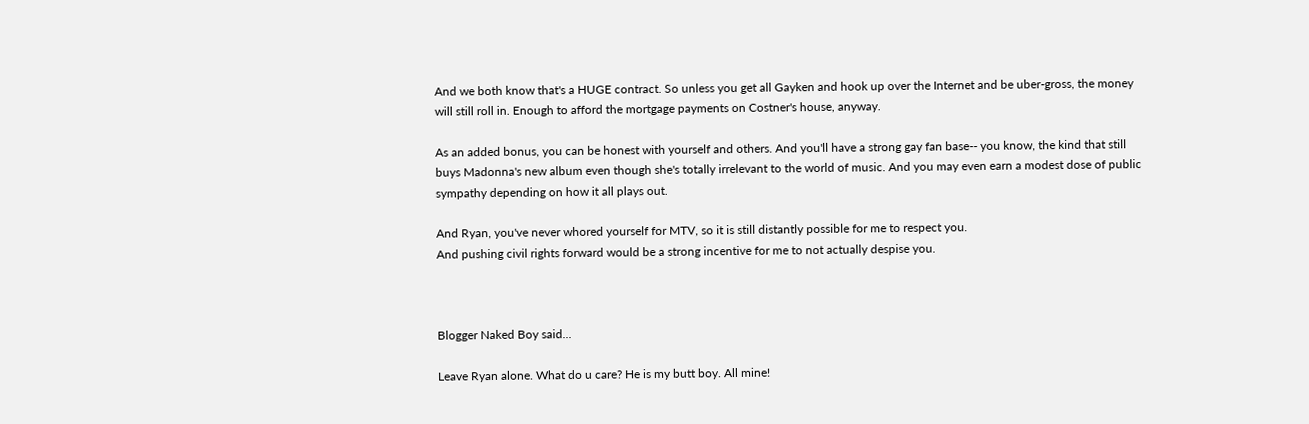And we both know that's a HUGE contract. So unless you get all Gayken and hook up over the Internet and be uber-gross, the money will still roll in. Enough to afford the mortgage payments on Costner's house, anyway.

As an added bonus, you can be honest with yourself and others. And you'll have a strong gay fan base-- you know, the kind that still buys Madonna's new album even though she's totally irrelevant to the world of music. And you may even earn a modest dose of public sympathy depending on how it all plays out.

And Ryan, you've never whored yourself for MTV, so it is still distantly possible for me to respect you.
And pushing civil rights forward would be a strong incentive for me to not actually despise you.



Blogger Naked Boy said...

Leave Ryan alone. What do u care? He is my butt boy. All mine!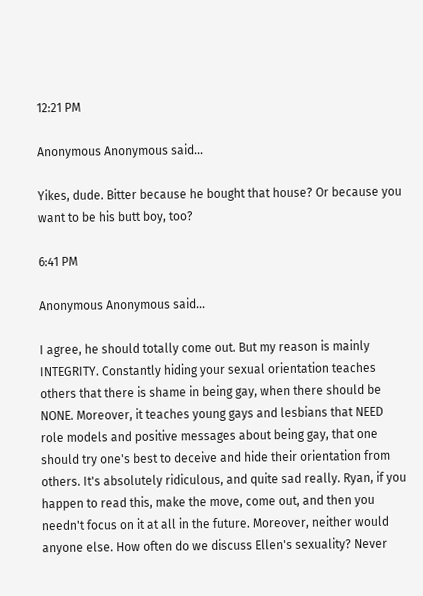12:21 PM

Anonymous Anonymous said...

Yikes, dude. Bitter because he bought that house? Or because you want to be his butt boy, too?

6:41 PM

Anonymous Anonymous said...

I agree, he should totally come out. But my reason is mainly INTEGRITY. Constantly hiding your sexual orientation teaches others that there is shame in being gay, when there should be NONE. Moreover, it teaches young gays and lesbians that NEED role models and positive messages about being gay, that one should try one's best to deceive and hide their orientation from others. It's absolutely ridiculous, and quite sad really. Ryan, if you happen to read this, make the move, come out, and then you needn't focus on it at all in the future. Moreover, neither would anyone else. How often do we discuss Ellen's sexuality? Never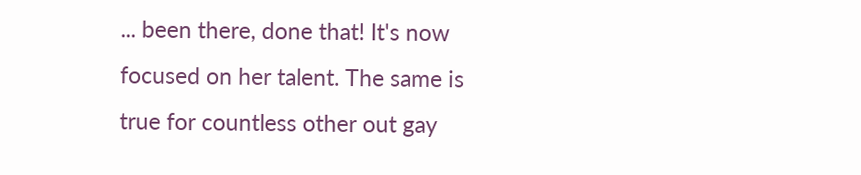... been there, done that! It's now focused on her talent. The same is true for countless other out gay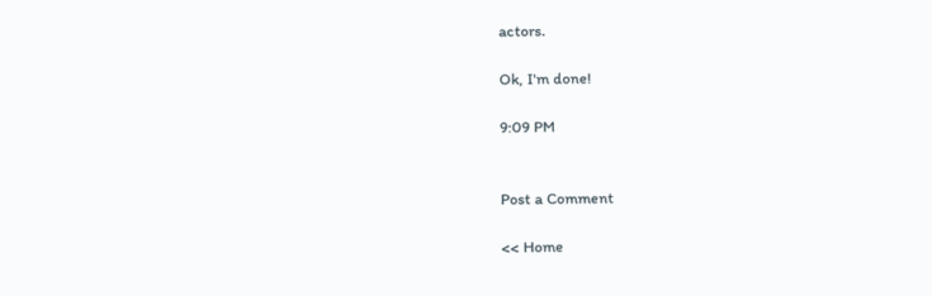actors.

Ok, I'm done!

9:09 PM


Post a Comment

<< Home